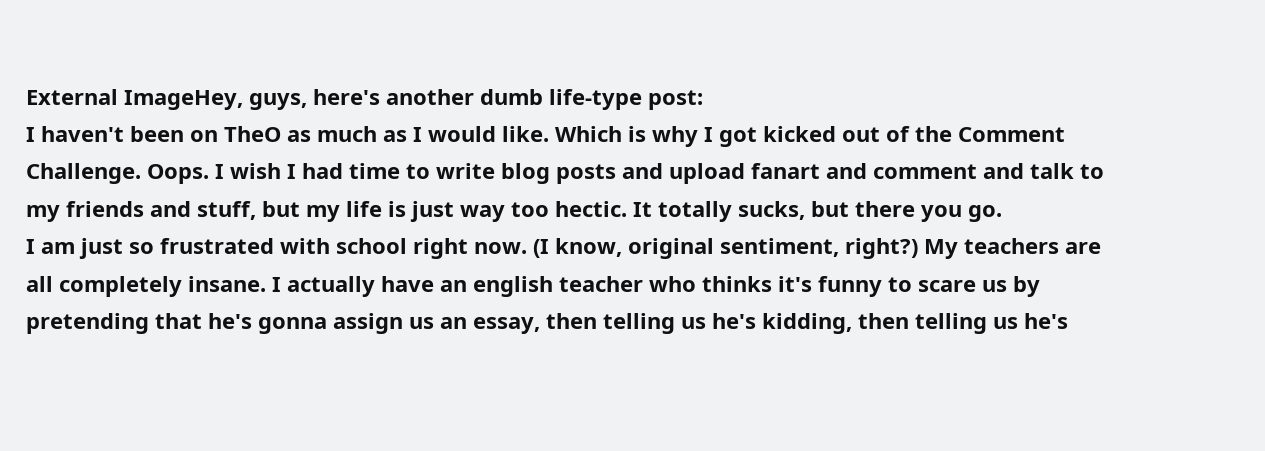External ImageHey, guys, here's another dumb life-type post:
I haven't been on TheO as much as I would like. Which is why I got kicked out of the Comment Challenge. Oops. I wish I had time to write blog posts and upload fanart and comment and talk to my friends and stuff, but my life is just way too hectic. It totally sucks, but there you go.
I am just so frustrated with school right now. (I know, original sentiment, right?) My teachers are all completely insane. I actually have an english teacher who thinks it's funny to scare us by pretending that he's gonna assign us an essay, then telling us he's kidding, then telling us he's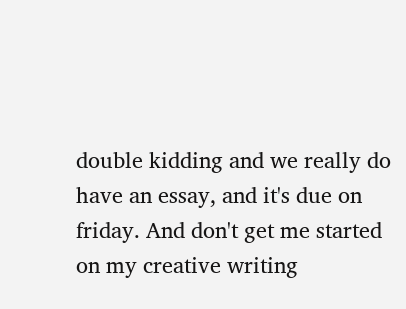double kidding and we really do have an essay, and it's due on friday. And don't get me started on my creative writing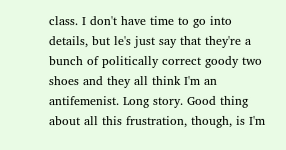class. I don't have time to go into details, but le's just say that they're a bunch of politically correct goody two shoes and they all think I'm an antifemenist. Long story. Good thing about all this frustration, though, is I'm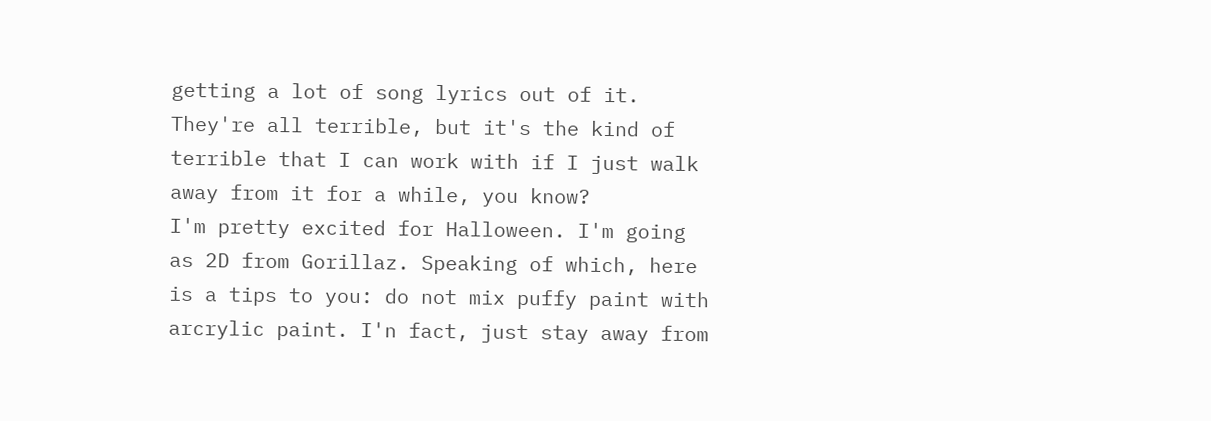getting a lot of song lyrics out of it. They're all terrible, but it's the kind of terrible that I can work with if I just walk away from it for a while, you know?
I'm pretty excited for Halloween. I'm going as 2D from Gorillaz. Speaking of which, here is a tips to you: do not mix puffy paint with arcrylic paint. I'n fact, just stay away from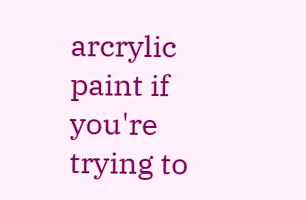arcrylic paint if you're trying to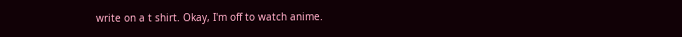write on a t shirt. Okay, I'm off to watch anime.